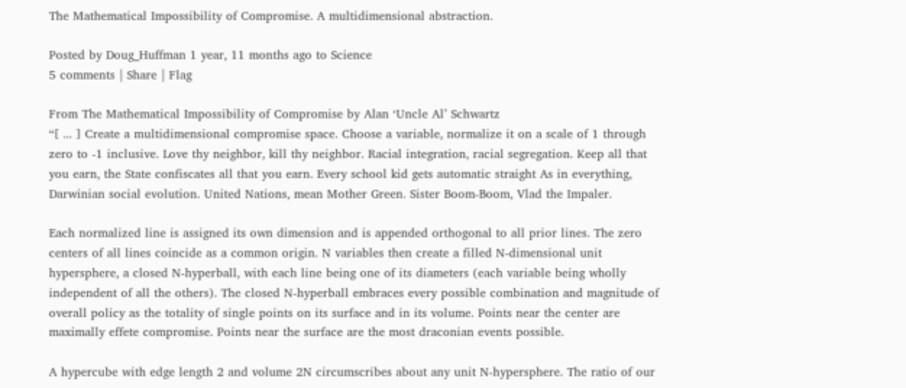The Mathematical Impossibility of Compromise. A multidimensional abstraction.

Posted by Doug_Huffman 1 year, 11 months ago to Science
5 comments | Share | Flag

From The Mathematical Impossibility of Compromise by Alan ‘Uncle Al’ Schwartz
“[ ... ] Create a multidimensional compromise space. Choose a variable, normalize it on a scale of 1 through zero to -1 inclusive. Love thy neighbor, kill thy neighbor. Racial integration, racial segregation. Keep all that you earn, the State confiscates all that you earn. Every school kid gets automatic straight As in everything, Darwinian social evolution. United Nations, mean Mother Green. Sister Boom-Boom, Vlad the Impaler.

Each normalized line is assigned its own dimension and is appended orthogonal to all prior lines. The zero centers of all lines coincide as a common origin. N variables then create a filled N-dimensional unit hypersphere, a closed N-hyperball, with each line being one of its diameters (each variable being wholly independent of all the others). The closed N-hyperball embraces every possible combination and magnitude of overall policy as the totality of single points on its surface and in its volume. Points near the center are maximally effete compromise. Points near the surface are the most draconian events possible.

A hypercube with edge length 2 and volume 2N circumscribes about any unit N-hypersphere. The ratio of our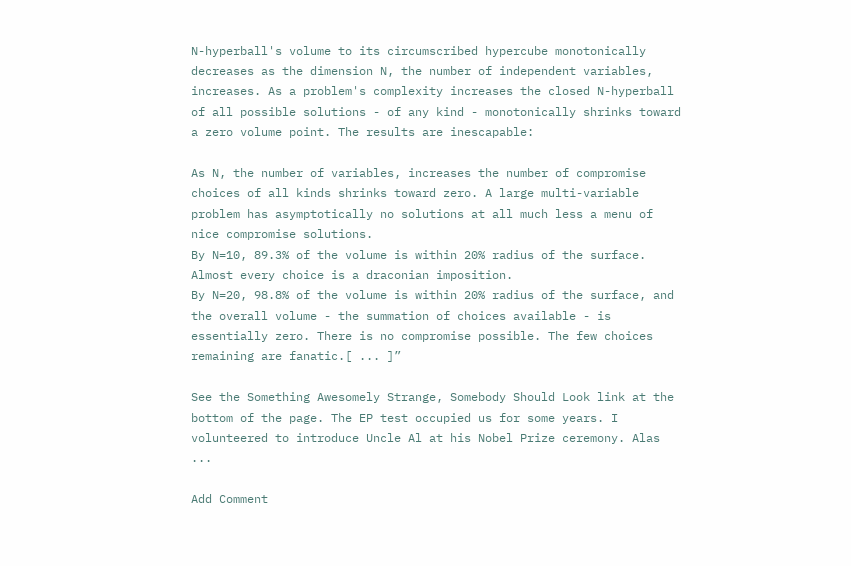N-hyperball's volume to its circumscribed hypercube monotonically decreases as the dimension N, the number of independent variables, increases. As a problem's complexity increases the closed N-hyperball of all possible solutions - of any kind - monotonically shrinks toward a zero volume point. The results are inescapable:

As N, the number of variables, increases the number of compromise choices of all kinds shrinks toward zero. A large multi-variable problem has asymptotically no solutions at all much less a menu of nice compromise solutions.
By N=10, 89.3% of the volume is within 20% radius of the surface. Almost every choice is a draconian imposition.
By N=20, 98.8% of the volume is within 20% radius of the surface, and the overall volume - the summation of choices available - is essentially zero. There is no compromise possible. The few choices remaining are fanatic.[ ... ]”

See the Something Awesomely Strange, Somebody Should Look link at the bottom of the page. The EP test occupied us for some years. I volunteered to introduce Uncle Al at his Nobel Prize ceremony. Alas ...

Add Comment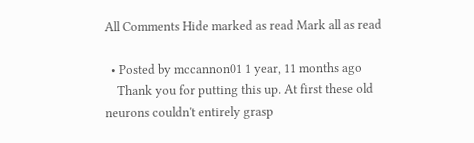All Comments Hide marked as read Mark all as read

  • Posted by mccannon01 1 year, 11 months ago
    Thank you for putting this up. At first these old neurons couldn't entirely grasp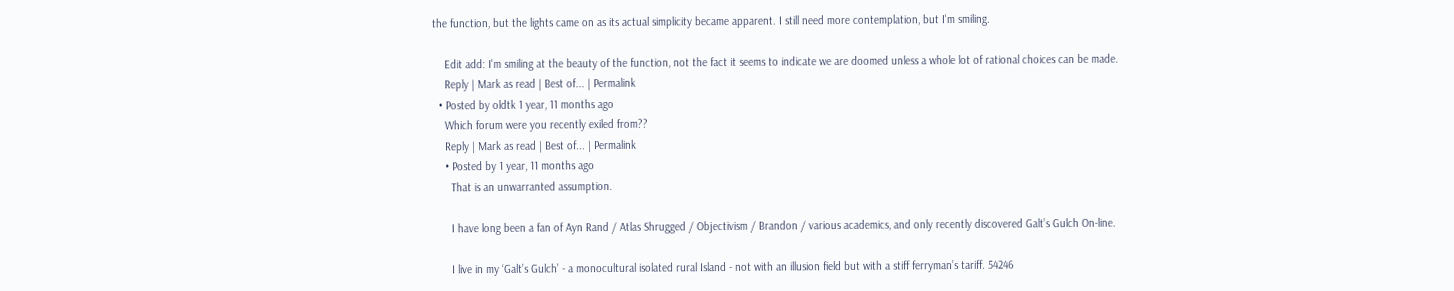the function, but the lights came on as its actual simplicity became apparent. I still need more contemplation, but I'm smiling.

    Edit add: I'm smiling at the beauty of the function, not the fact it seems to indicate we are doomed unless a whole lot of rational choices can be made.
    Reply | Mark as read | Best of... | Permalink
  • Posted by oldtk 1 year, 11 months ago
    Which forum were you recently exiled from??
    Reply | Mark as read | Best of... | Permalink
    • Posted by 1 year, 11 months ago
      That is an unwarranted assumption.

      I have long been a fan of Ayn Rand / Atlas Shrugged / Objectivism / Brandon / various academics, and only recently discovered Galt’s Gulch On-line.

      I live in my ‘Galt’s Gulch’ - a monocultural isolated rural Island - not with an illusion field but with a stiff ferryman’s tariff. 54246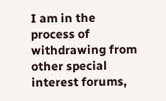I am in the process of withdrawing from other special interest forums,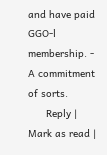and have paid GGO-l membership. - A commitment of sorts.
      Reply | Mark as read |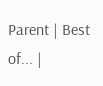Parent | Best of... |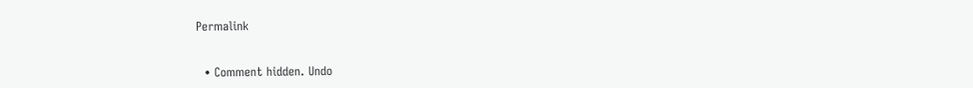Permalink


  • Comment hidden. Undo